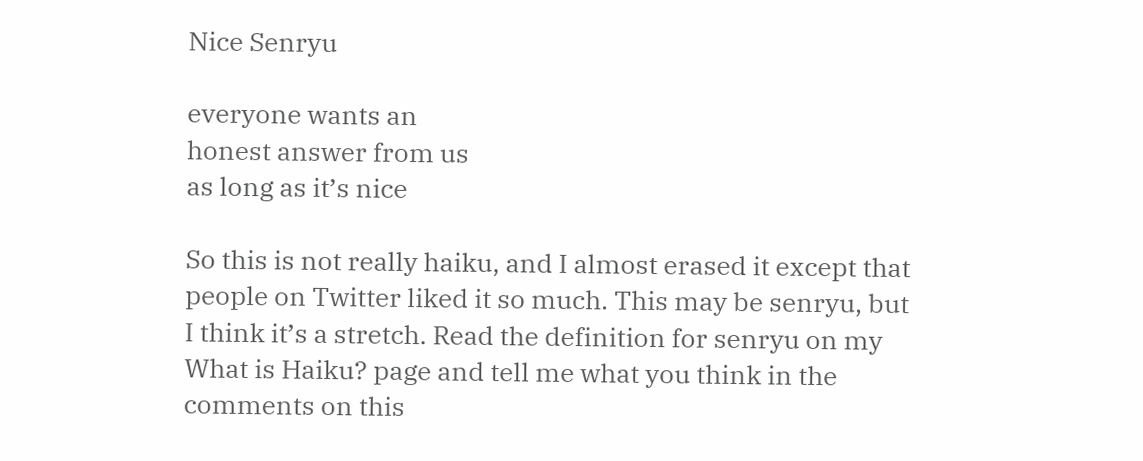Nice Senryu

everyone wants an
honest answer from us
as long as it’s nice

So this is not really haiku, and I almost erased it except that people on Twitter liked it so much. This may be senryu, but I think it’s a stretch. Read the definition for senryu on my What is Haiku? page and tell me what you think in the comments on this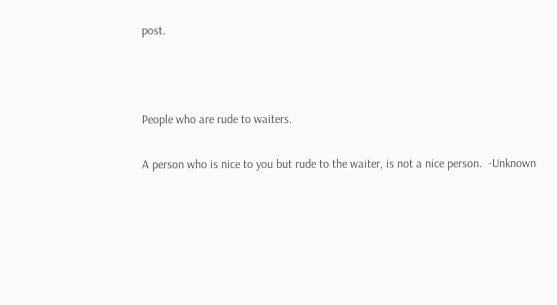post.



People who are rude to waiters.

A person who is nice to you but rude to the waiter, is not a nice person.  -Unknown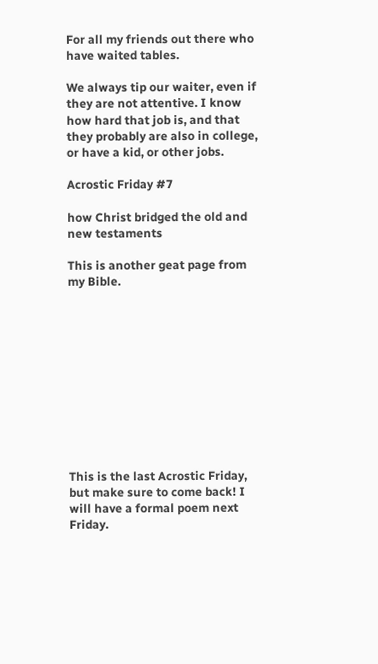For all my friends out there who have waited tables.

We always tip our waiter, even if they are not attentive. I know how hard that job is, and that they probably are also in college, or have a kid, or other jobs.

Acrostic Friday #7

how Christ bridged the old and new testaments

This is another geat page from my Bible.











This is the last Acrostic Friday, but make sure to come back! I will have a formal poem next Friday.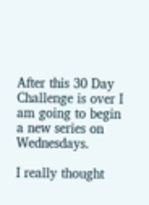After this 30 Day Challenge is over I am going to begin a new series on Wednesdays.

I really thought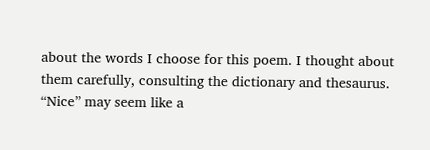about the words I choose for this poem. I thought about them carefully, consulting the dictionary and thesaurus. “Nice” may seem like a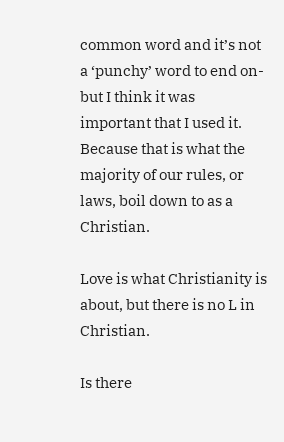common word and it’s not a ‘punchy’ word to end on- but I think it was important that I used it. Because that is what the majority of our rules, or laws, boil down to as a Christian.

Love is what Christianity is about, but there is no L in Christian.

Is there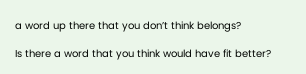a word up there that you don’t think belongs?

Is there a word that you think would have fit better?